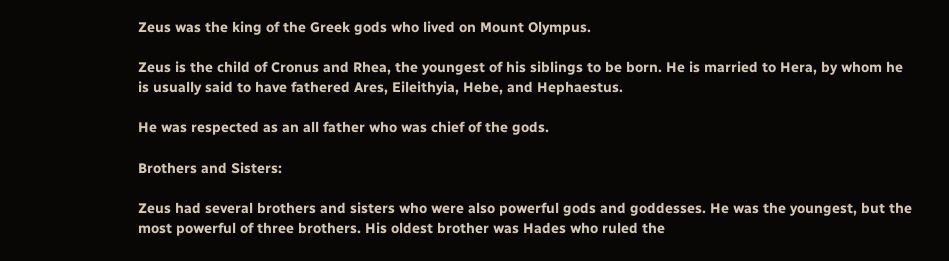Zeus was the king of the Greek gods who lived on Mount Olympus.

Zeus is the child of Cronus and Rhea, the youngest of his siblings to be born. He is married to Hera, by whom he is usually said to have fathered Ares, Eileithyia, Hebe, and Hephaestus.

He was respected as an all father who was chief of the gods.

Brothers and Sisters:

Zeus had several brothers and sisters who were also powerful gods and goddesses. He was the youngest, but the most powerful of three brothers. His oldest brother was Hades who ruled the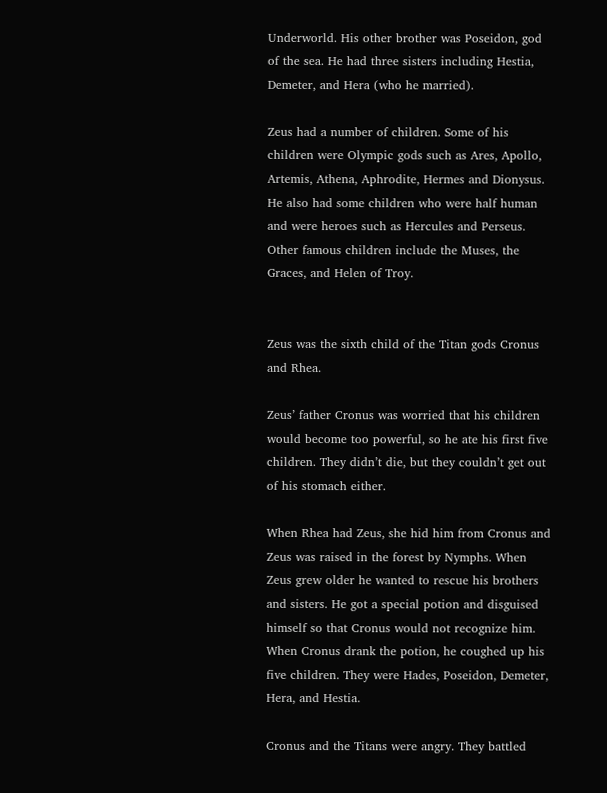Underworld. His other brother was Poseidon, god of the sea. He had three sisters including Hestia, Demeter, and Hera (who he married).

Zeus had a number of children. Some of his children were Olympic gods such as Ares, Apollo, Artemis, Athena, Aphrodite, Hermes and Dionysus. He also had some children who were half human and were heroes such as Hercules and Perseus. Other famous children include the Muses, the Graces, and Helen of Troy.


Zeus was the sixth child of the Titan gods Cronus and Rhea.

Zeus’ father Cronus was worried that his children would become too powerful, so he ate his first five children. They didn’t die, but they couldn’t get out of his stomach either.

When Rhea had Zeus, she hid him from Cronus and Zeus was raised in the forest by Nymphs. When Zeus grew older he wanted to rescue his brothers and sisters. He got a special potion and disguised himself so that Cronus would not recognize him. When Cronus drank the potion, he coughed up his five children. They were Hades, Poseidon, Demeter, Hera, and Hestia.

Cronus and the Titans were angry. They battled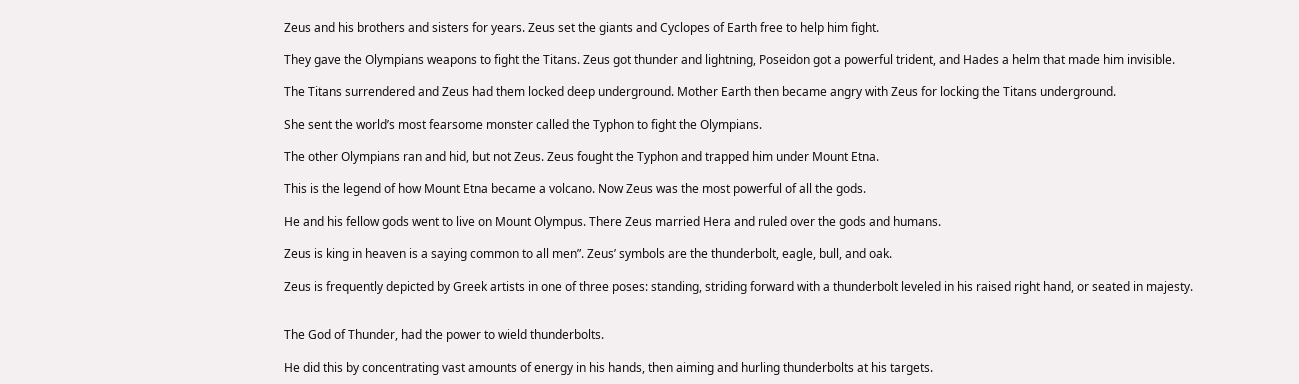Zeus and his brothers and sisters for years. Zeus set the giants and Cyclopes of Earth free to help him fight.

They gave the Olympians weapons to fight the Titans. Zeus got thunder and lightning, Poseidon got a powerful trident, and Hades a helm that made him invisible.

The Titans surrendered and Zeus had them locked deep underground. Mother Earth then became angry with Zeus for locking the Titans underground.

She sent the world’s most fearsome monster called the Typhon to fight the Olympians.

The other Olympians ran and hid, but not Zeus. Zeus fought the Typhon and trapped him under Mount Etna.

This is the legend of how Mount Etna became a volcano. Now Zeus was the most powerful of all the gods.

He and his fellow gods went to live on Mount Olympus. There Zeus married Hera and ruled over the gods and humans.

Zeus is king in heaven is a saying common to all men”. Zeus’ symbols are the thunderbolt, eagle, bull, and oak.

Zeus is frequently depicted by Greek artists in one of three poses: standing, striding forward with a thunderbolt leveled in his raised right hand, or seated in majesty.


The God of Thunder, had the power to wield thunderbolts.

He did this by concentrating vast amounts of energy in his hands, then aiming and hurling thunderbolts at his targets.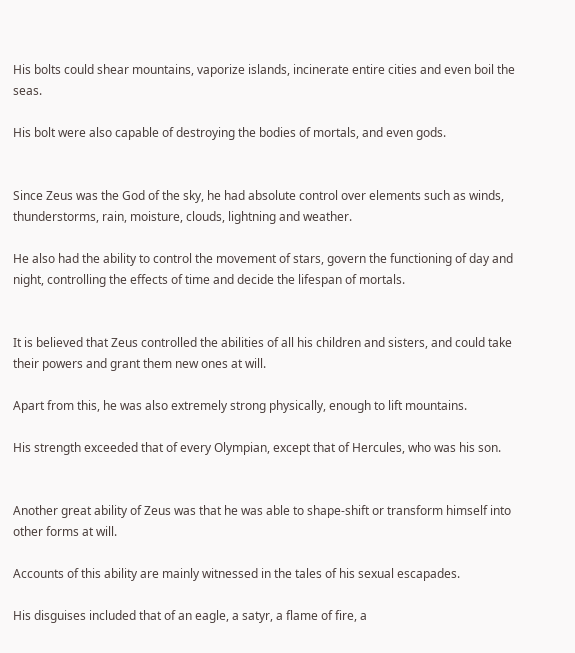His bolts could shear mountains, vaporize islands, incinerate entire cities and even boil the seas.

His bolt were also capable of destroying the bodies of mortals, and even gods.


Since Zeus was the God of the sky, he had absolute control over elements such as winds, thunderstorms, rain, moisture, clouds, lightning and weather.

He also had the ability to control the movement of stars, govern the functioning of day and night, controlling the effects of time and decide the lifespan of mortals.


It is believed that Zeus controlled the abilities of all his children and sisters, and could take their powers and grant them new ones at will.

Apart from this, he was also extremely strong physically, enough to lift mountains.

His strength exceeded that of every Olympian, except that of Hercules, who was his son.


Another great ability of Zeus was that he was able to shape-shift or transform himself into other forms at will.

Accounts of this ability are mainly witnessed in the tales of his sexual escapades.

His disguises included that of an eagle, a satyr, a flame of fire, a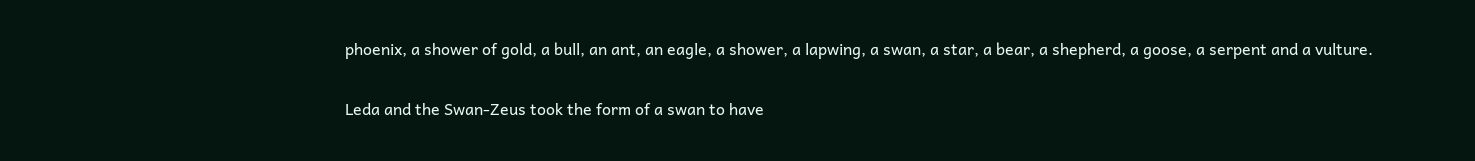phoenix, a shower of gold, a bull, an ant, an eagle, a shower, a lapwing, a swan, a star, a bear, a shepherd, a goose, a serpent and a vulture.

Leda and the Swan-Zeus took the form of a swan to have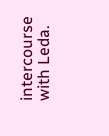intercourse with Leda.